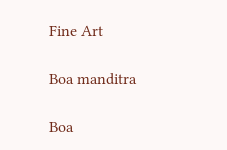Fine Art

Boa manditra

Boa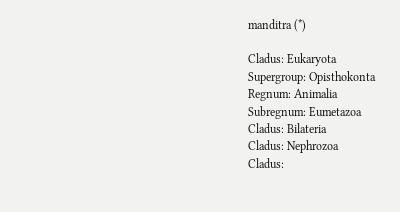manditra (*)

Cladus: Eukaryota
Supergroup: Opisthokonta
Regnum: Animalia
Subregnum: Eumetazoa
Cladus: Bilateria
Cladus: Nephrozoa
Cladus: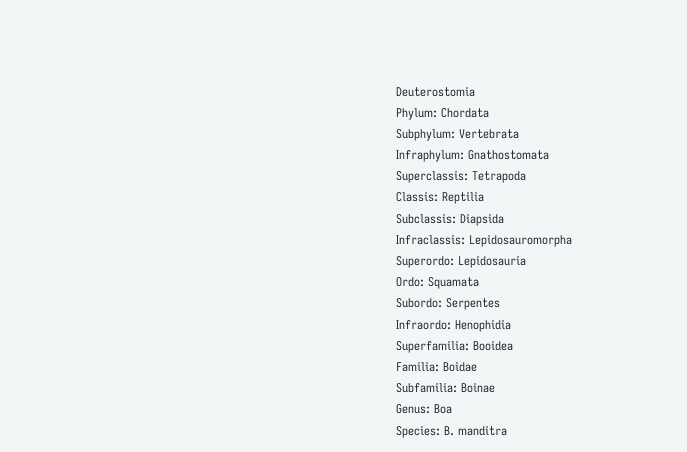Deuterostomia
Phylum: Chordata
Subphylum: Vertebrata
Infraphylum: Gnathostomata
Superclassis: Tetrapoda
Classis: Reptilia
Subclassis: Diapsida
Infraclassis: Lepidosauromorpha
Superordo: Lepidosauria
Ordo: Squamata
Subordo: Serpentes
Infraordo: Henophidia
Superfamilia: Booidea
Familia: Boidae
Subfamilia: Boinae
Genus: Boa
Species: B. manditra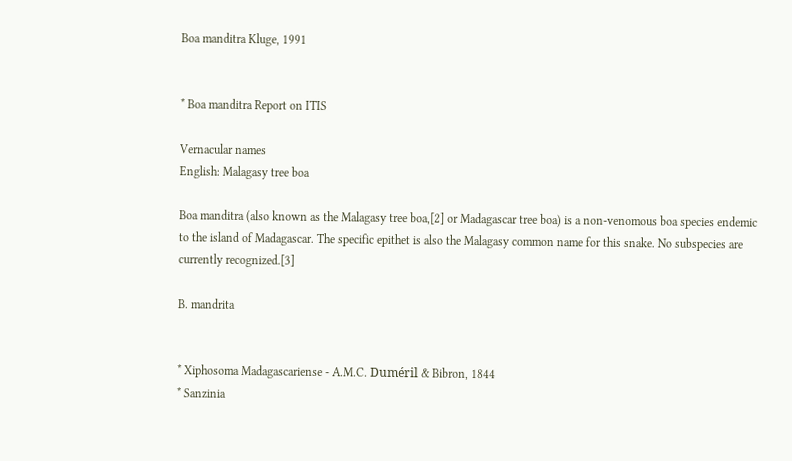Boa manditra Kluge, 1991


* Boa manditra Report on ITIS

Vernacular names
English: Malagasy tree boa

Boa manditra (also known as the Malagasy tree boa,[2] or Madagascar tree boa) is a non-venomous boa species endemic to the island of Madagascar. The specific epithet is also the Malagasy common name for this snake. No subspecies are currently recognized.[3]

B. mandrita


* Xiphosoma Madagascariense - A.M.C. Duméril & Bibron, 1844
* Sanzinia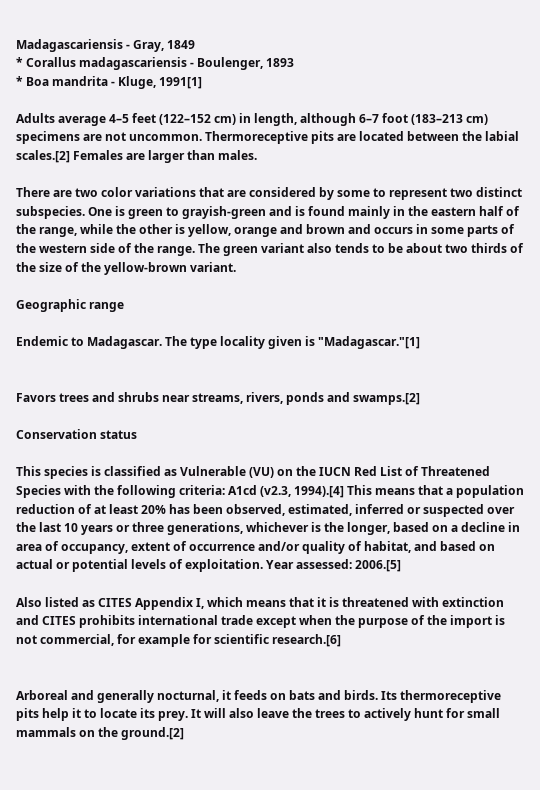Madagascariensis - Gray, 1849
* Corallus madagascariensis - Boulenger, 1893
* Boa mandrita - Kluge, 1991[1]

Adults average 4–5 feet (122–152 cm) in length, although 6–7 foot (183–213 cm) specimens are not uncommon. Thermoreceptive pits are located between the labial scales.[2] Females are larger than males.

There are two color variations that are considered by some to represent two distinct subspecies. One is green to grayish-green and is found mainly in the eastern half of the range, while the other is yellow, orange and brown and occurs in some parts of the western side of the range. The green variant also tends to be about two thirds of the size of the yellow-brown variant.

Geographic range

Endemic to Madagascar. The type locality given is "Madagascar."[1]


Favors trees and shrubs near streams, rivers, ponds and swamps.[2]

Conservation status

This species is classified as Vulnerable (VU) on the IUCN Red List of Threatened Species with the following criteria: A1cd (v2.3, 1994).[4] This means that a population reduction of at least 20% has been observed, estimated, inferred or suspected over the last 10 years or three generations, whichever is the longer, based on a decline in area of occupancy, extent of occurrence and/or quality of habitat, and based on actual or potential levels of exploitation. Year assessed: 2006.[5]

Also listed as CITES Appendix I, which means that it is threatened with extinction and CITES prohibits international trade except when the purpose of the import is not commercial, for example for scientific research.[6]


Arboreal and generally nocturnal, it feeds on bats and birds. Its thermoreceptive pits help it to locate its prey. It will also leave the trees to actively hunt for small mammals on the ground.[2]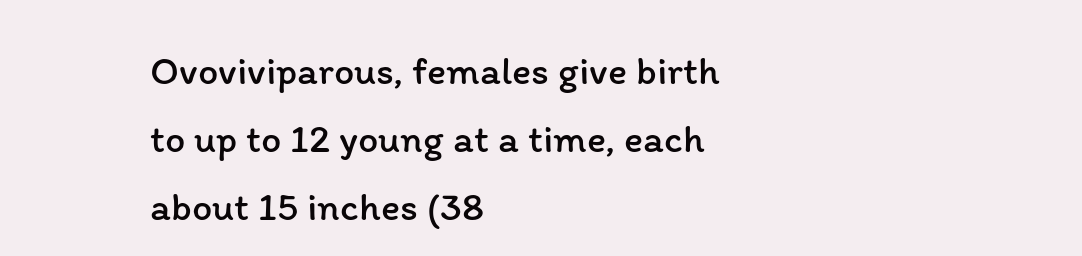Ovoviviparous, females give birth to up to 12 young at a time, each about 15 inches (38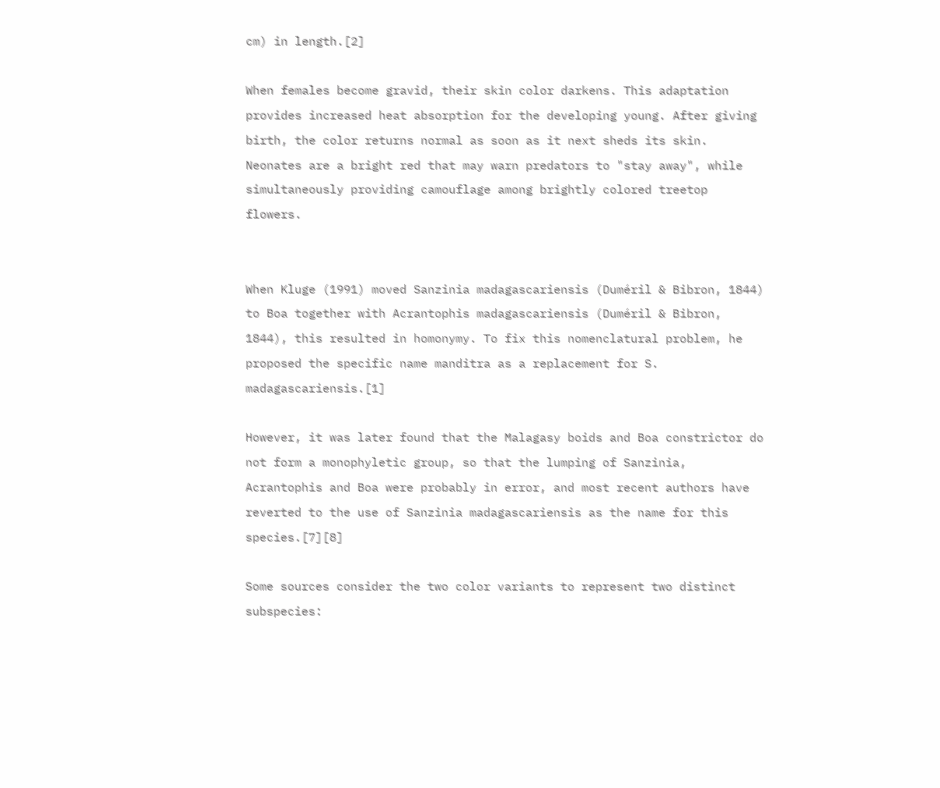cm) in length.[2]

When females become gravid, their skin color darkens. This adaptation provides increased heat absorption for the developing young. After giving birth, the color returns normal as soon as it next sheds its skin. Neonates are a bright red that may warn predators to "stay away", while simultaneously providing camouflage among brightly colored treetop flowers.


When Kluge (1991) moved Sanzinia madagascariensis (Duméril & Bibron, 1844) to Boa together with Acrantophis madagascariensis (Duméril & Bibron, 1844), this resulted in homonymy. To fix this nomenclatural problem, he proposed the specific name manditra as a replacement for S. madagascariensis.[1]

However, it was later found that the Malagasy boids and Boa constrictor do not form a monophyletic group, so that the lumping of Sanzinia, Acrantophis and Boa were probably in error, and most recent authors have reverted to the use of Sanzinia madagascariensis as the name for this species.[7][8]

Some sources consider the two color variants to represent two distinct subspecies: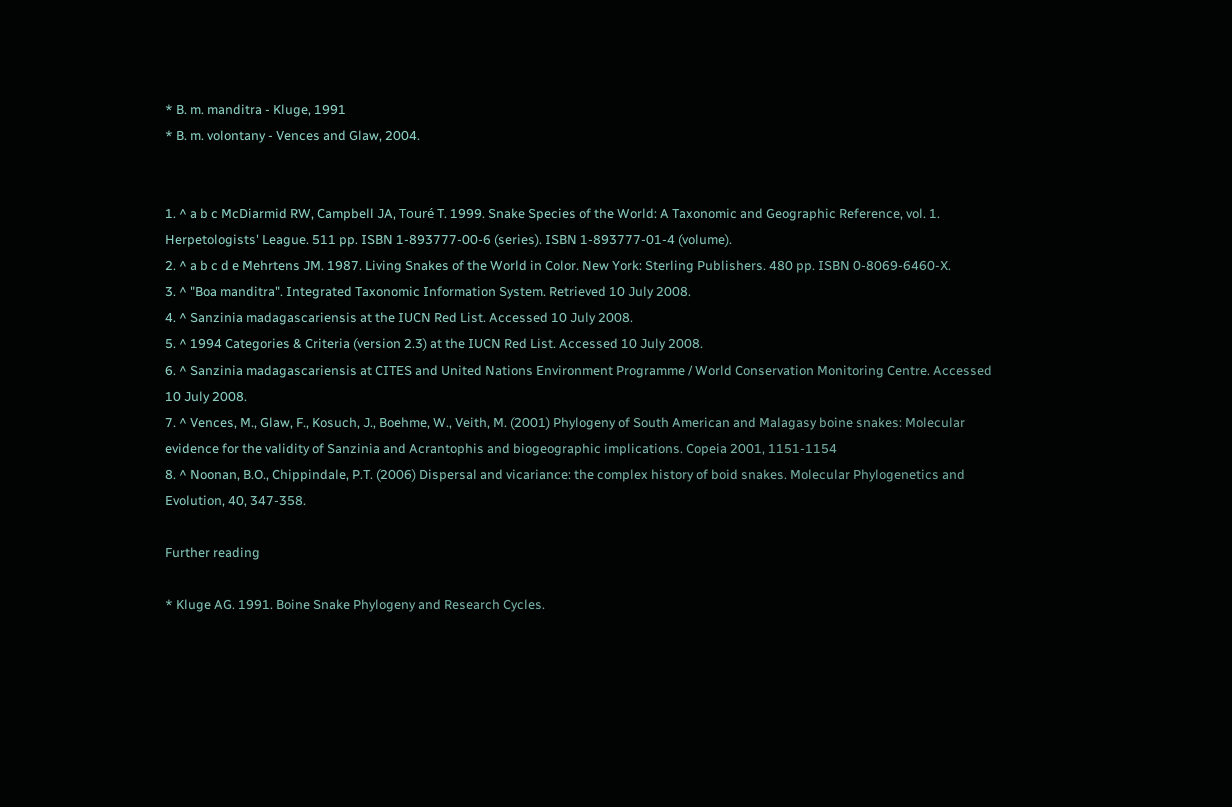* B. m. manditra - Kluge, 1991
* B. m. volontany - Vences and Glaw, 2004.


1. ^ a b c McDiarmid RW, Campbell JA, Touré T. 1999. Snake Species of the World: A Taxonomic and Geographic Reference, vol. 1. Herpetologists' League. 511 pp. ISBN 1-893777-00-6 (series). ISBN 1-893777-01-4 (volume).
2. ^ a b c d e Mehrtens JM. 1987. Living Snakes of the World in Color. New York: Sterling Publishers. 480 pp. ISBN 0-8069-6460-X.
3. ^ "Boa manditra". Integrated Taxonomic Information System. Retrieved 10 July 2008.
4. ^ Sanzinia madagascariensis at the IUCN Red List. Accessed 10 July 2008.
5. ^ 1994 Categories & Criteria (version 2.3) at the IUCN Red List. Accessed 10 July 2008.
6. ^ Sanzinia madagascariensis at CITES and United Nations Environment Programme / World Conservation Monitoring Centre. Accessed 10 July 2008.
7. ^ Vences, M., Glaw, F., Kosuch, J., Boehme, W., Veith, M. (2001) Phylogeny of South American and Malagasy boine snakes: Molecular evidence for the validity of Sanzinia and Acrantophis and biogeographic implications. Copeia 2001, 1151-1154
8. ^ Noonan, B.O., Chippindale, P.T. (2006) Dispersal and vicariance: the complex history of boid snakes. Molecular Phylogenetics and Evolution, 40, 347-358.

Further reading

* Kluge AG. 1991. Boine Snake Phylogeny and Research Cycles.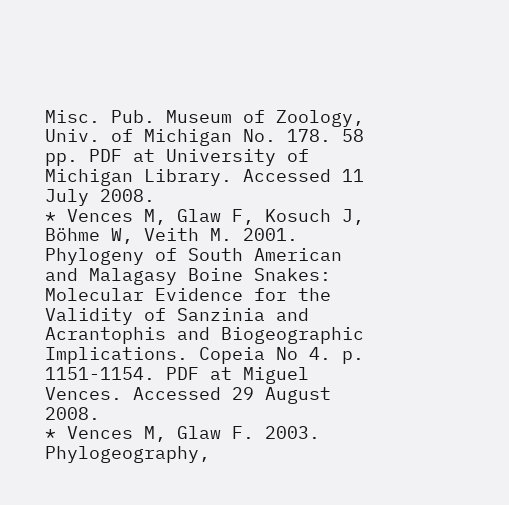Misc. Pub. Museum of Zoology, Univ. of Michigan No. 178. 58 pp. PDF at University of Michigan Library. Accessed 11 July 2008.
* Vences M, Glaw F, Kosuch J, Böhme W, Veith M. 2001. Phylogeny of South American and Malagasy Boine Snakes: Molecular Evidence for the Validity of Sanzinia and Acrantophis and Biogeographic Implications. Copeia No 4. p. 1151-1154. PDF at Miguel Vences. Accessed 29 August 2008.
* Vences M, Glaw F. 2003. Phylogeography,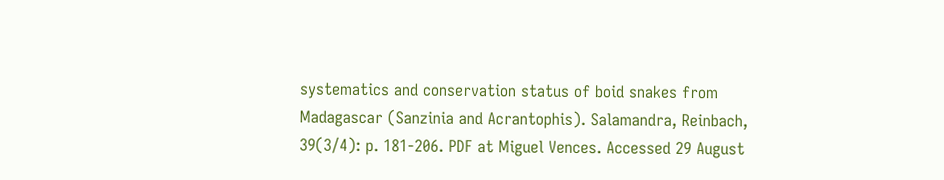systematics and conservation status of boid snakes from Madagascar (Sanzinia and Acrantophis). Salamandra, Reinbach, 39(3/4): p. 181-206. PDF at Miguel Vences. Accessed 29 August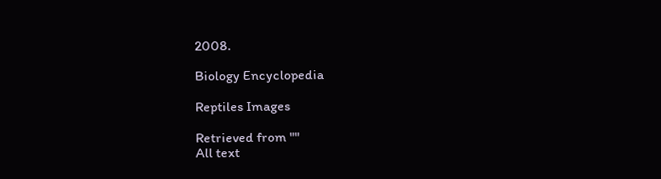2008.

Biology Encyclopedia

Reptiles Images

Retrieved from ""
All text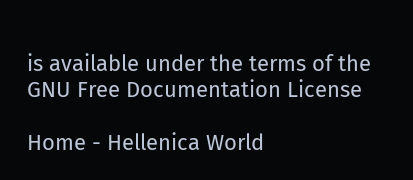is available under the terms of the GNU Free Documentation License

Home - Hellenica World